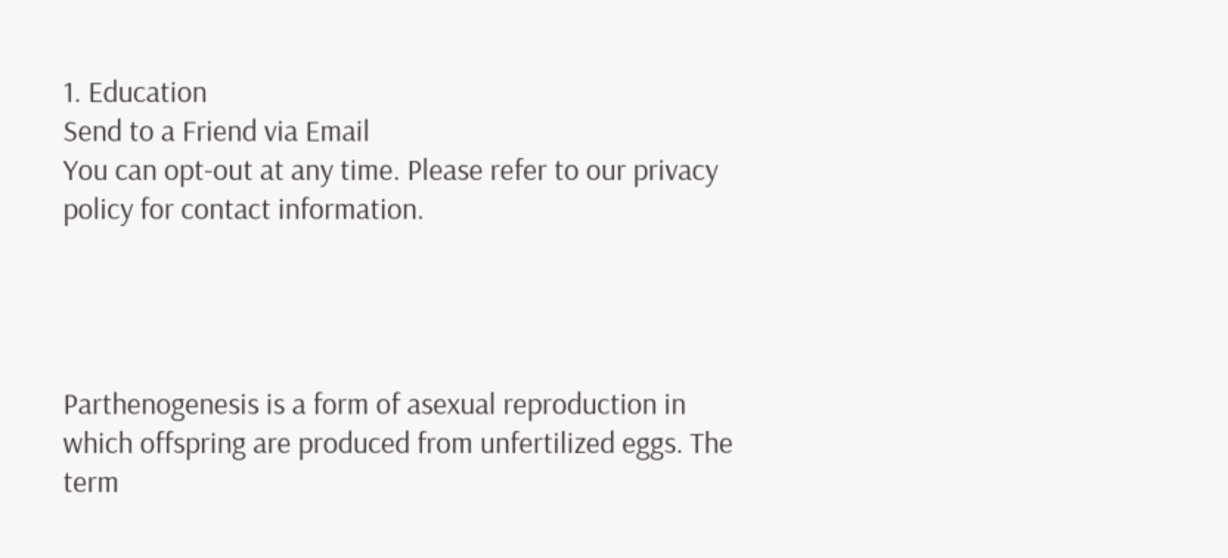1. Education
Send to a Friend via Email
You can opt-out at any time. Please refer to our privacy policy for contact information.




Parthenogenesis is a form of asexual reproduction in which offspring are produced from unfertilized eggs. The term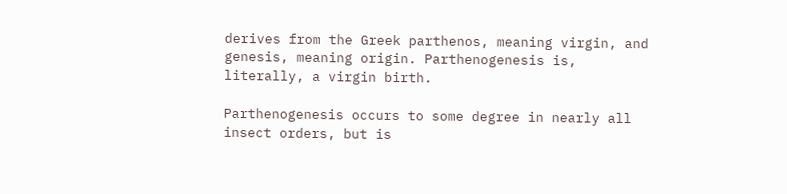derives from the Greek parthenos, meaning virgin, and genesis, meaning origin. Parthenogenesis is, literally, a virgin birth.

Parthenogenesis occurs to some degree in nearly all insect orders, but is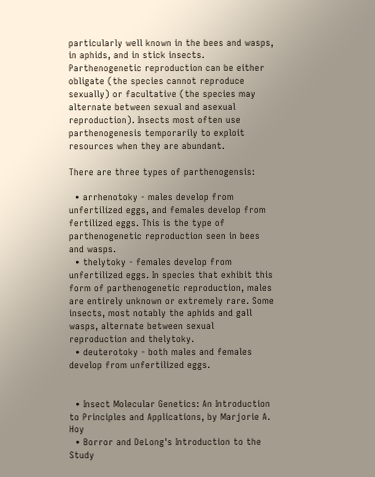particularly well known in the bees and wasps, in aphids, and in stick insects. Parthenogenetic reproduction can be either obligate (the species cannot reproduce sexually) or facultative (the species may alternate between sexual and asexual reproduction). Insects most often use parthenogenesis temporarily to exploit resources when they are abundant.

There are three types of parthenogensis:

  • arrhenotoky - males develop from unfertilized eggs, and females develop from fertilized eggs. This is the type of parthenogenetic reproduction seen in bees and wasps.
  • thelytoky - females develop from unfertilized eggs. In species that exhibit this form of parthenogenetic reproduction, males are entirely unknown or extremely rare. Some insects, most notably the aphids and gall wasps, alternate between sexual reproduction and thelytoky.
  • deuterotoky - both males and females develop from unfertilized eggs.


  • Insect Molecular Genetics: An Introduction to Principles and Applications, by Marjorie A. Hoy
  • Borror and DeLong's Introduction to the Study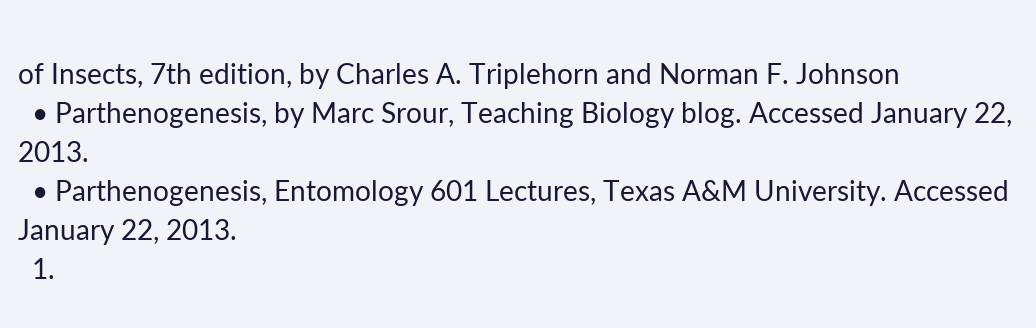of Insects, 7th edition, by Charles A. Triplehorn and Norman F. Johnson
  • Parthenogenesis, by Marc Srour, Teaching Biology blog. Accessed January 22, 2013.
  • Parthenogenesis, Entomology 601 Lectures, Texas A&M University. Accessed January 22, 2013.
  1.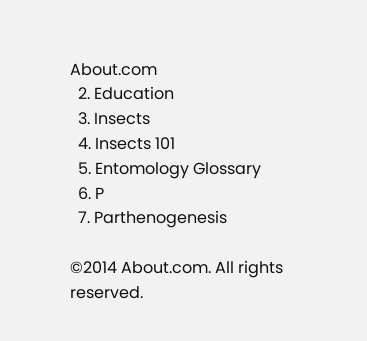About.com
  2. Education
  3. Insects
  4. Insects 101
  5. Entomology Glossary
  6. P
  7. Parthenogenesis

©2014 About.com. All rights reserved.